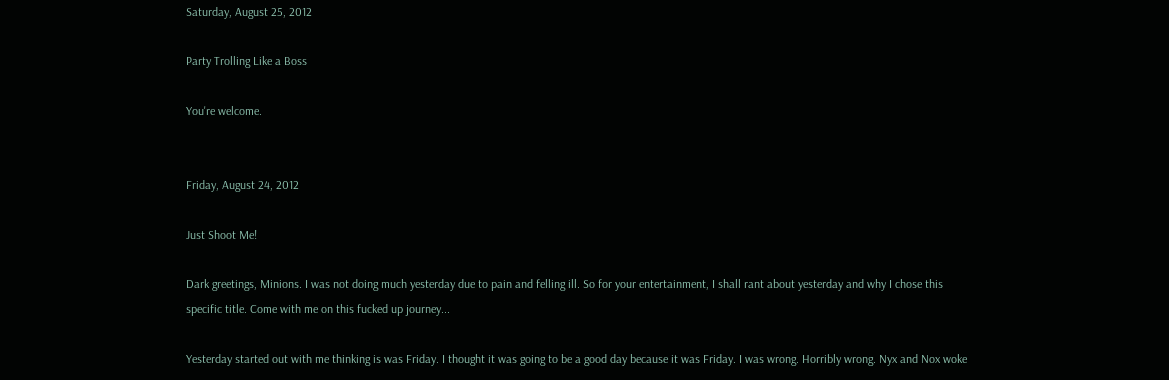Saturday, August 25, 2012

Party Trolling Like a Boss

You're welcome.


Friday, August 24, 2012

Just Shoot Me!

Dark greetings, Minions. I was not doing much yesterday due to pain and felling ill. So for your entertainment, I shall rant about yesterday and why I chose this specific title. Come with me on this fucked up journey...

Yesterday started out with me thinking is was Friday. I thought it was going to be a good day because it was Friday. I was wrong. Horribly wrong. Nyx and Nox woke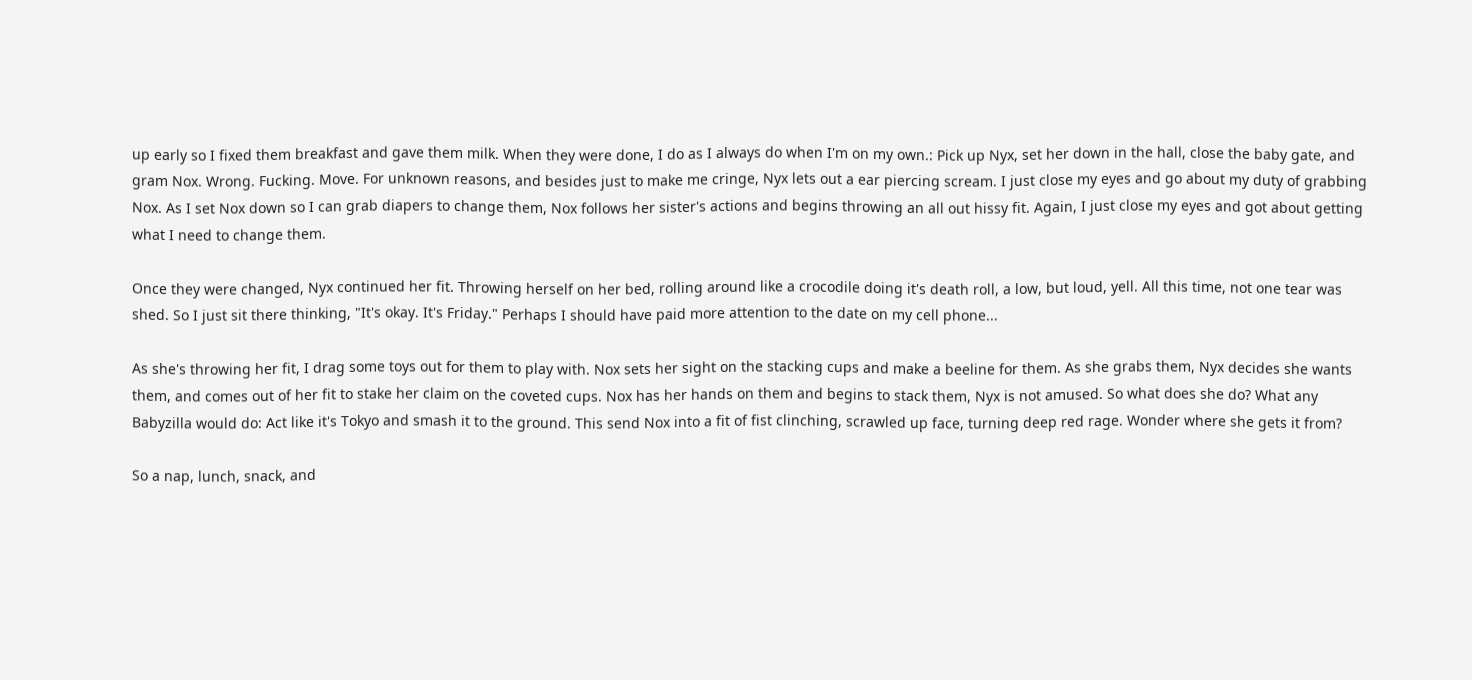up early so I fixed them breakfast and gave them milk. When they were done, I do as I always do when I'm on my own.: Pick up Nyx, set her down in the hall, close the baby gate, and gram Nox. Wrong. Fucking. Move. For unknown reasons, and besides just to make me cringe, Nyx lets out a ear piercing scream. I just close my eyes and go about my duty of grabbing Nox. As I set Nox down so I can grab diapers to change them, Nox follows her sister's actions and begins throwing an all out hissy fit. Again, I just close my eyes and got about getting what I need to change them.

Once they were changed, Nyx continued her fit. Throwing herself on her bed, rolling around like a crocodile doing it's death roll, a low, but loud, yell. All this time, not one tear was shed. So I just sit there thinking, "It's okay. It's Friday." Perhaps I should have paid more attention to the date on my cell phone...

As she's throwing her fit, I drag some toys out for them to play with. Nox sets her sight on the stacking cups and make a beeline for them. As she grabs them, Nyx decides she wants them, and comes out of her fit to stake her claim on the coveted cups. Nox has her hands on them and begins to stack them, Nyx is not amused. So what does she do? What any Babyzilla would do: Act like it's Tokyo and smash it to the ground. This send Nox into a fit of fist clinching, scrawled up face, turning deep red rage. Wonder where she gets it from?

So a nap, lunch, snack, and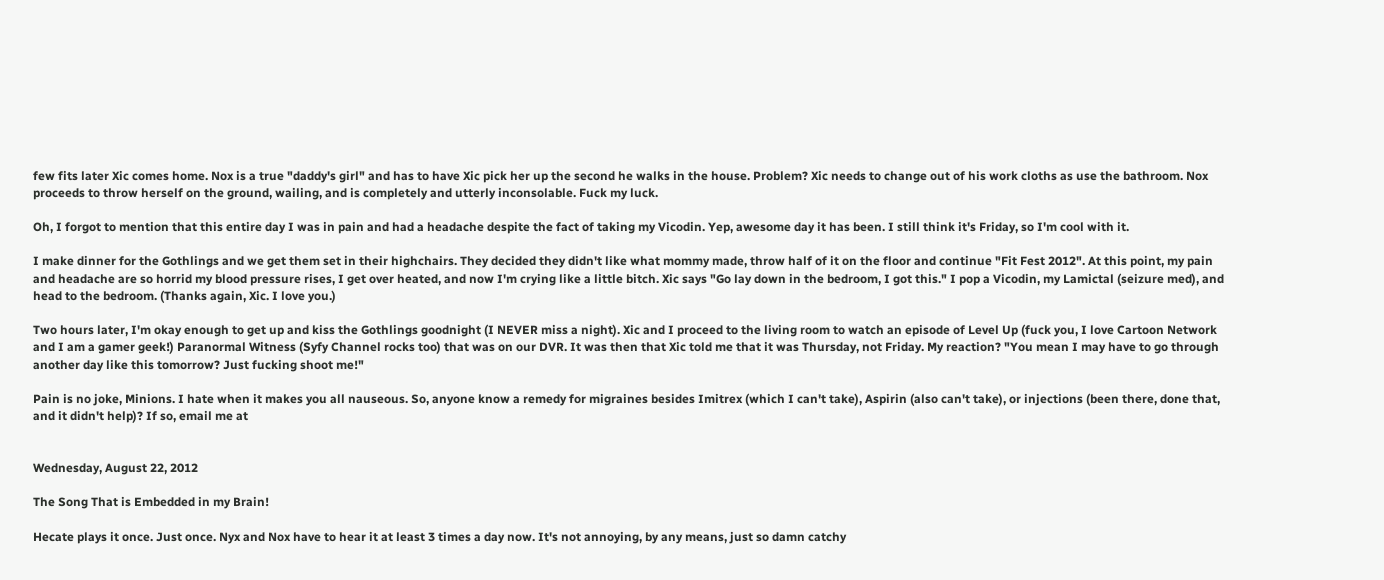few fits later Xic comes home. Nox is a true "daddy's girl" and has to have Xic pick her up the second he walks in the house. Problem? Xic needs to change out of his work cloths as use the bathroom. Nox proceeds to throw herself on the ground, wailing, and is completely and utterly inconsolable. Fuck my luck.

Oh, I forgot to mention that this entire day I was in pain and had a headache despite the fact of taking my Vicodin. Yep, awesome day it has been. I still think it's Friday, so I'm cool with it.

I make dinner for the Gothlings and we get them set in their highchairs. They decided they didn't like what mommy made, throw half of it on the floor and continue "Fit Fest 2012". At this point, my pain and headache are so horrid my blood pressure rises, I get over heated, and now I'm crying like a little bitch. Xic says "Go lay down in the bedroom, I got this." I pop a Vicodin, my Lamictal (seizure med), and head to the bedroom. (Thanks again, Xic. I love you.)

Two hours later, I'm okay enough to get up and kiss the Gothlings goodnight (I NEVER miss a night). Xic and I proceed to the living room to watch an episode of Level Up (fuck you, I love Cartoon Network and I am a gamer geek!) Paranormal Witness (Syfy Channel rocks too) that was on our DVR. It was then that Xic told me that it was Thursday, not Friday. My reaction? "You mean I may have to go through another day like this tomorrow? Just fucking shoot me!"

Pain is no joke, Minions. I hate when it makes you all nauseous. So, anyone know a remedy for migraines besides Imitrex (which I can't take), Aspirin (also can't take), or injections (been there, done that, and it didn't help)? If so, email me at


Wednesday, August 22, 2012

The Song That is Embedded in my Brain!

Hecate plays it once. Just once. Nyx and Nox have to hear it at least 3 times a day now. It's not annoying, by any means, just so damn catchy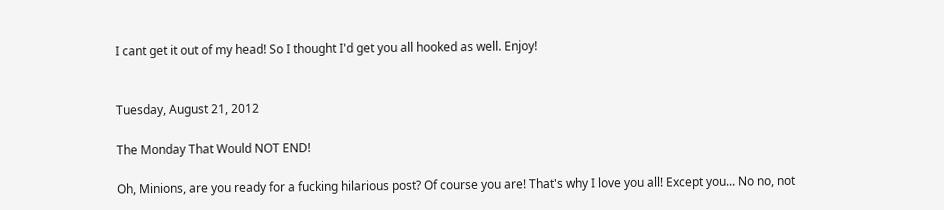I cant get it out of my head! So I thought I'd get you all hooked as well. Enjoy!


Tuesday, August 21, 2012

The Monday That Would NOT END!

Oh, Minions, are you ready for a fucking hilarious post? Of course you are! That's why I love you all! Except you... No no, not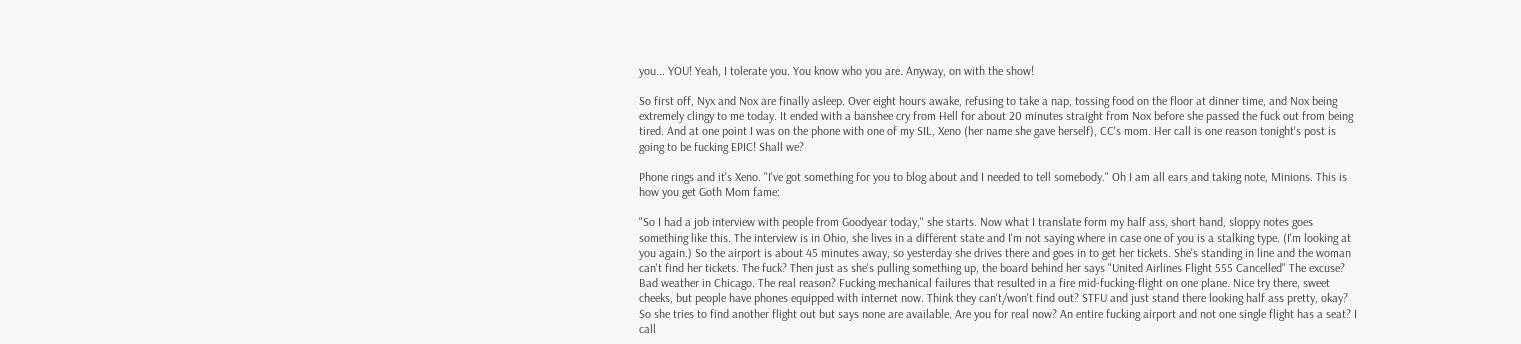you... YOU! Yeah, I tolerate you. You know who you are. Anyway, on with the show!

So first off, Nyx and Nox are finally asleep. Over eight hours awake, refusing to take a nap, tossing food on the floor at dinner time, and Nox being extremely clingy to me today. It ended with a banshee cry from Hell for about 20 minutes straight from Nox before she passed the fuck out from being tired. And at one point I was on the phone with one of my SIL, Xeno (her name she gave herself), CC's mom. Her call is one reason tonight's post is going to be fucking EPIC! Shall we?

Phone rings and it's Xeno. "I've got something for you to blog about and I needed to tell somebody." Oh I am all ears and taking note, Minions. This is how you get Goth Mom fame:

"So I had a job interview with people from Goodyear today," she starts. Now what I translate form my half ass, short hand, sloppy notes goes something like this. The interview is in Ohio, she lives in a different state and I'm not saying where in case one of you is a stalking type. (I'm looking at you again.) So the airport is about 45 minutes away, so yesterday she drives there and goes in to get her tickets. She's standing in line and the woman can't find her tickets. The fuck? Then just as she's pulling something up, the board behind her says "United Airlines Flight 555 Cancelled" The excuse? Bad weather in Chicago. The real reason? Fucking mechanical failures that resulted in a fire mid-fucking-flight on one plane. Nice try there, sweet cheeks, but people have phones equipped with internet now. Think they can't/won't find out? STFU and just stand there looking half ass pretty, okay? So she tries to find another flight out but says none are available. Are you for real now? An entire fucking airport and not one single flight has a seat? I call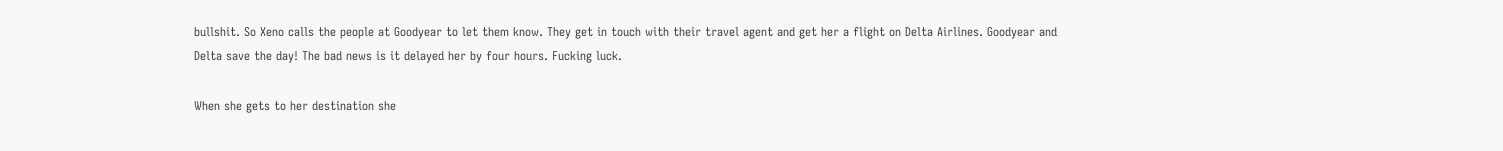bullshit. So Xeno calls the people at Goodyear to let them know. They get in touch with their travel agent and get her a flight on Delta Airlines. Goodyear and Delta save the day! The bad news is it delayed her by four hours. Fucking luck.

When she gets to her destination she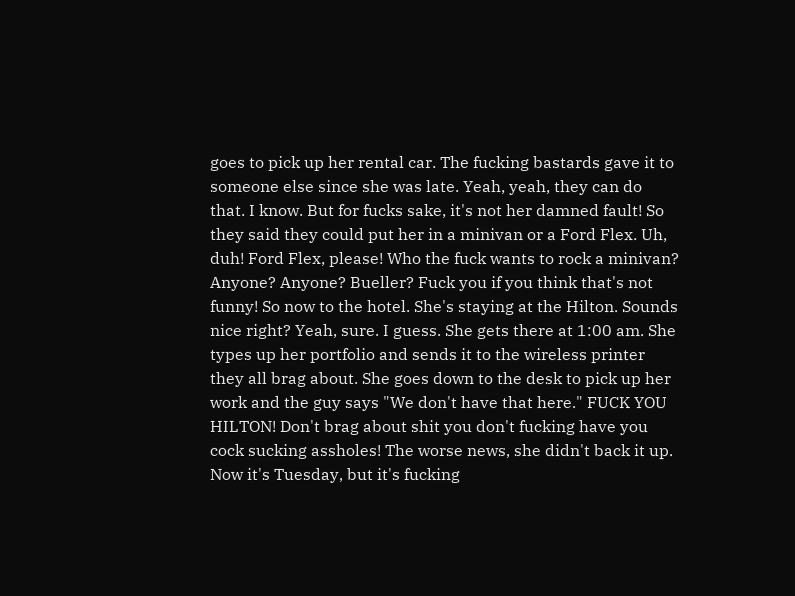goes to pick up her rental car. The fucking bastards gave it to someone else since she was late. Yeah, yeah, they can do that. I know. But for fucks sake, it's not her damned fault! So they said they could put her in a minivan or a Ford Flex. Uh, duh! Ford Flex, please! Who the fuck wants to rock a minivan? Anyone? Anyone? Bueller? Fuck you if you think that's not funny! So now to the hotel. She's staying at the Hilton. Sounds nice right? Yeah, sure. I guess. She gets there at 1:00 am. She types up her portfolio and sends it to the wireless printer they all brag about. She goes down to the desk to pick up her work and the guy says "We don't have that here." FUCK YOU HILTON! Don't brag about shit you don't fucking have you cock sucking assholes! The worse news, she didn't back it up. Now it's Tuesday, but it's fucking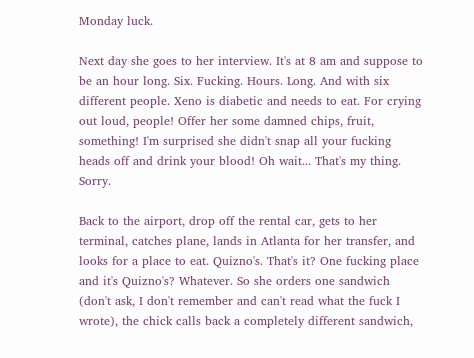Monday luck.

Next day she goes to her interview. It's at 8 am and suppose to be an hour long. Six. Fucking. Hours. Long. And with six different people. Xeno is diabetic and needs to eat. For crying out loud, people! Offer her some damned chips, fruit, something! I'm surprised she didn't snap all your fucking heads off and drink your blood! Oh wait... That's my thing. Sorry.

Back to the airport, drop off the rental car, gets to her terminal, catches plane, lands in Atlanta for her transfer, and looks for a place to eat. Quizno's. That's it? One fucking place and it's Quizno's? Whatever. So she orders one sandwich (don't ask, I don't remember and can't read what the fuck I wrote), the chick calls back a completely different sandwich,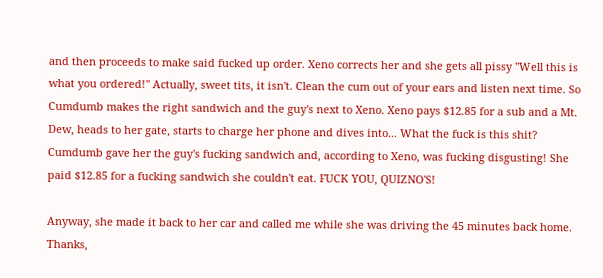and then proceeds to make said fucked up order. Xeno corrects her and she gets all pissy "Well this is what you ordered!" Actually, sweet tits, it isn't. Clean the cum out of your ears and listen next time. So Cumdumb makes the right sandwich and the guy's next to Xeno. Xeno pays $12.85 for a sub and a Mt. Dew, heads to her gate, starts to charge her phone and dives into... What the fuck is this shit? Cumdumb gave her the guy's fucking sandwich and, according to Xeno, was fucking disgusting! She paid $12.85 for a fucking sandwich she couldn't eat. FUCK YOU, QUIZNO'S!

Anyway, she made it back to her car and called me while she was driving the 45 minutes back home. Thanks,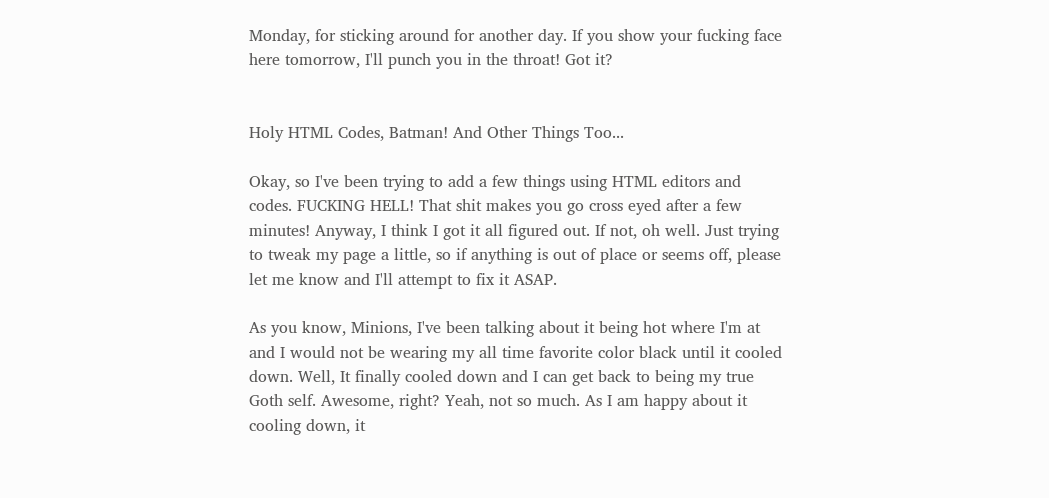Monday, for sticking around for another day. If you show your fucking face here tomorrow, I'll punch you in the throat! Got it?


Holy HTML Codes, Batman! And Other Things Too...

Okay, so I've been trying to add a few things using HTML editors and codes. FUCKING HELL! That shit makes you go cross eyed after a few minutes! Anyway, I think I got it all figured out. If not, oh well. Just trying to tweak my page a little, so if anything is out of place or seems off, please let me know and I'll attempt to fix it ASAP.

As you know, Minions, I've been talking about it being hot where I'm at and I would not be wearing my all time favorite color black until it cooled down. Well, It finally cooled down and I can get back to being my true Goth self. Awesome, right? Yeah, not so much. As I am happy about it cooling down, it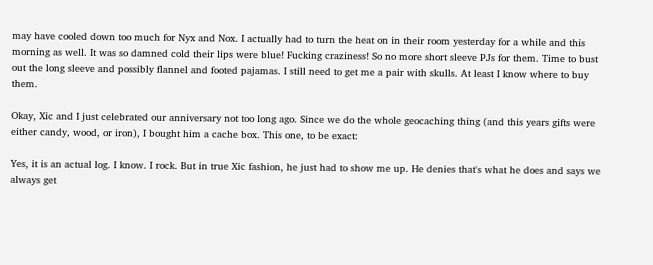may have cooled down too much for Nyx and Nox. I actually had to turn the heat on in their room yesterday for a while and this morning as well. It was so damned cold their lips were blue! Fucking craziness! So no more short sleeve PJs for them. Time to bust out the long sleeve and possibly flannel and footed pajamas. I still need to get me a pair with skulls. At least I know where to buy them.

Okay, Xic and I just celebrated our anniversary not too long ago. Since we do the whole geocaching thing (and this years gifts were either candy, wood, or iron), I bought him a cache box. This one, to be exact:

Yes, it is an actual log. I know. I rock. But in true Xic fashion, he just had to show me up. He denies that's what he does and says we always get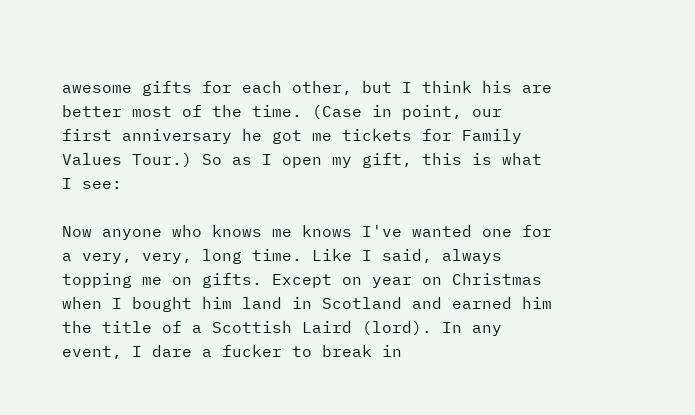awesome gifts for each other, but I think his are better most of the time. (Case in point, our first anniversary he got me tickets for Family Values Tour.) So as I open my gift, this is what I see:

Now anyone who knows me knows I've wanted one for a very, very, long time. Like I said, always topping me on gifts. Except on year on Christmas when I bought him land in Scotland and earned him the title of a Scottish Laird (lord). In any event, I dare a fucker to break in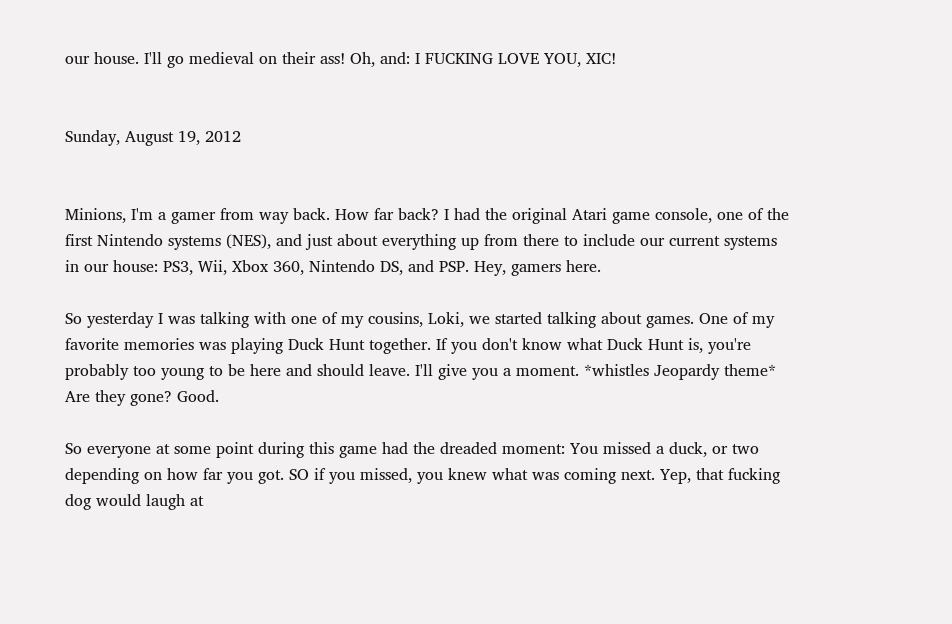our house. I'll go medieval on their ass! Oh, and: I FUCKING LOVE YOU, XIC!


Sunday, August 19, 2012


Minions, I'm a gamer from way back. How far back? I had the original Atari game console, one of the first Nintendo systems (NES), and just about everything up from there to include our current systems in our house: PS3, Wii, Xbox 360, Nintendo DS, and PSP. Hey, gamers here.

So yesterday I was talking with one of my cousins, Loki, we started talking about games. One of my favorite memories was playing Duck Hunt together. If you don't know what Duck Hunt is, you're probably too young to be here and should leave. I'll give you a moment. *whistles Jeopardy theme* Are they gone? Good.

So everyone at some point during this game had the dreaded moment: You missed a duck, or two depending on how far you got. SO if you missed, you knew what was coming next. Yep, that fucking dog would laugh at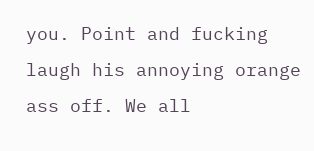you. Point and fucking laugh his annoying orange ass off. We all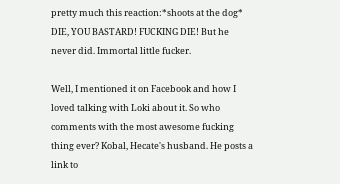pretty much this reaction:*shoots at the dog*  DIE, YOU BASTARD! FUCKING DIE! But he never did. Immortal little fucker.

Well, I mentioned it on Facebook and how I loved talking with Loki about it. So who comments with the most awesome fucking thing ever? Kobal, Hecate's husband. He posts a link to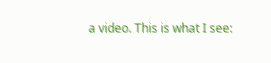a video. This is what I see: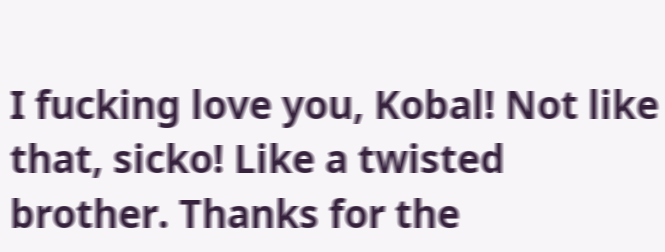I fucking love you, Kobal! Not like that, sicko! Like a twisted brother. Thanks for the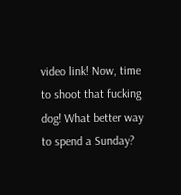video link! Now, time to shoot that fucking dog! What better way to spend a Sunday?